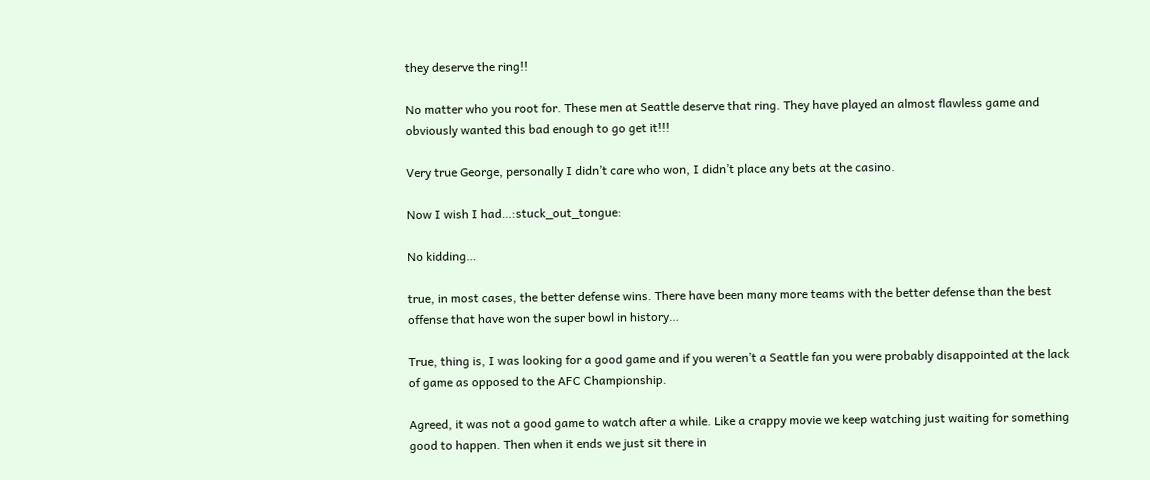they deserve the ring!!

No matter who you root for. These men at Seattle deserve that ring. They have played an almost flawless game and obviously wanted this bad enough to go get it!!!

Very true George, personally I didn’t care who won, I didn’t place any bets at the casino.

Now I wish I had…:stuck_out_tongue:

No kidding…

true, in most cases, the better defense wins. There have been many more teams with the better defense than the best offense that have won the super bowl in history…

True, thing is, I was looking for a good game and if you weren’t a Seattle fan you were probably disappointed at the lack of game as opposed to the AFC Championship.

Agreed, it was not a good game to watch after a while. Like a crappy movie we keep watching just waiting for something good to happen. Then when it ends we just sit there in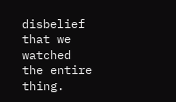disbelief that we watched the entire thing.